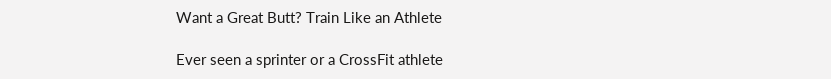Want a Great Butt? Train Like an Athlete

Ever seen a sprinter or a CrossFit athlete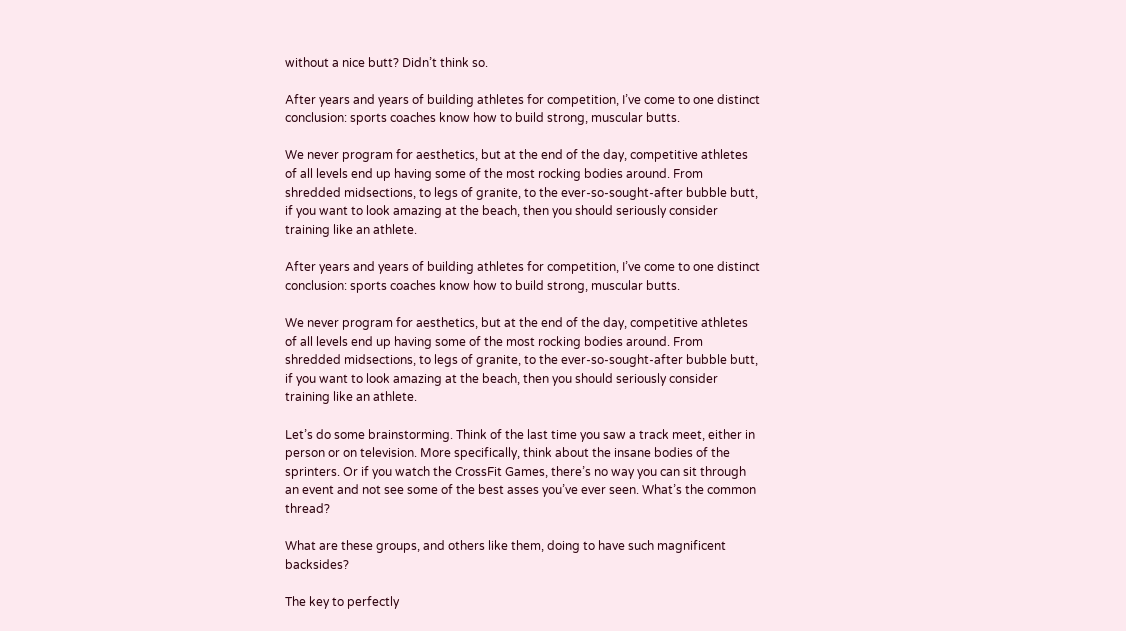without a nice butt? Didn’t think so.

After years and years of building athletes for competition, I’ve come to one distinct conclusion: sports coaches know how to build strong, muscular butts.

We never program for aesthetics, but at the end of the day, competitive athletes of all levels end up having some of the most rocking bodies around. From shredded midsections, to legs of granite, to the ever-so-sought-after bubble butt, if you want to look amazing at the beach, then you should seriously consider training like an athlete.

After years and years of building athletes for competition, I’ve come to one distinct conclusion: sports coaches know how to build strong, muscular butts.

We never program for aesthetics, but at the end of the day, competitive athletes of all levels end up having some of the most rocking bodies around. From shredded midsections, to legs of granite, to the ever-so-sought-after bubble butt, if you want to look amazing at the beach, then you should seriously consider training like an athlete.

Let’s do some brainstorming. Think of the last time you saw a track meet, either in person or on television. More specifically, think about the insane bodies of the sprinters. Or if you watch the CrossFit Games, there’s no way you can sit through an event and not see some of the best asses you’ve ever seen. What’s the common thread?

What are these groups, and others like them, doing to have such magnificent backsides?

The key to perfectly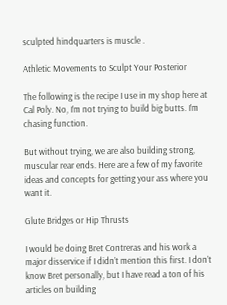sculpted hindquarters is muscle .

Athletic Movements to Sculpt Your Posterior

The following is the recipe I use in my shop here at Cal Poly. No, I’m not trying to build big butts. I’m chasing function.

But without trying, we are also building strong, muscular rear ends. Here are a few of my favorite ideas and concepts for getting your ass where you want it.

Glute Bridges or Hip Thrusts

I would be doing Bret Contreras and his work a major disservice if I didn’t mention this first. I don’t know Bret personally, but I have read a ton of his articles on building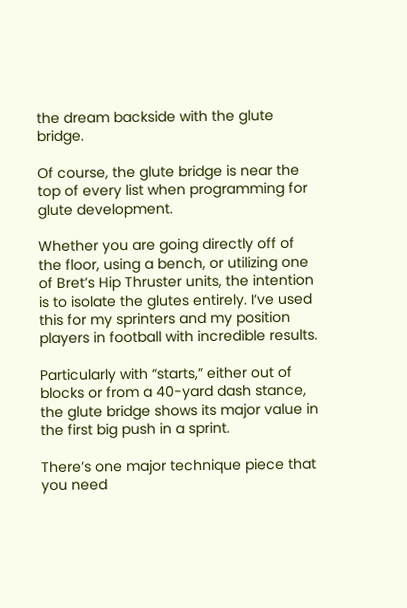the dream backside with the glute bridge.

Of course, the glute bridge is near the top of every list when programming for glute development.

Whether you are going directly off of the floor, using a bench, or utilizing one of Bret’s Hip Thruster units, the intention is to isolate the glutes entirely. I’ve used this for my sprinters and my position players in football with incredible results.

Particularly with “starts,” either out of blocks or from a 40-yard dash stance, the glute bridge shows its major value in the first big push in a sprint.

There’s one major technique piece that you need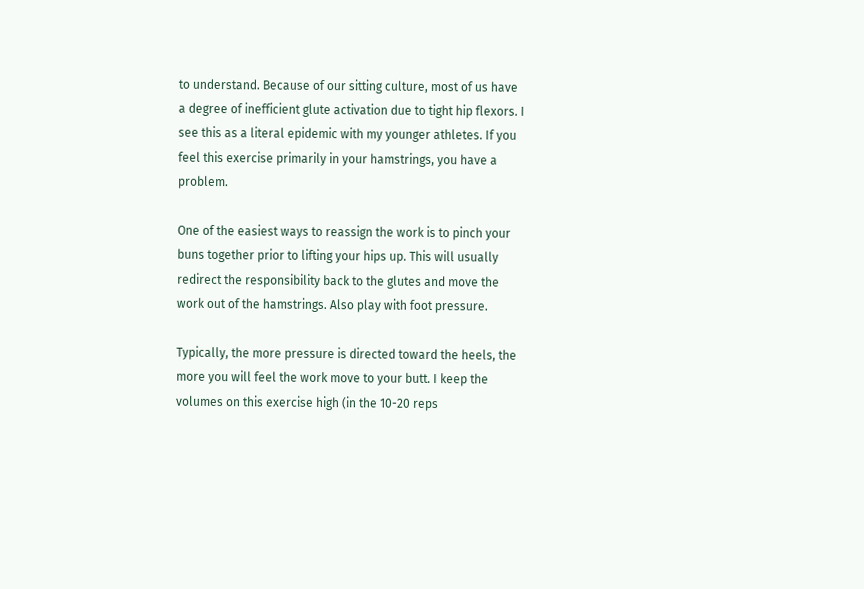to understand. Because of our sitting culture, most of us have a degree of inefficient glute activation due to tight hip flexors. I see this as a literal epidemic with my younger athletes. If you feel this exercise primarily in your hamstrings, you have a problem.

One of the easiest ways to reassign the work is to pinch your buns together prior to lifting your hips up. This will usually redirect the responsibility back to the glutes and move the work out of the hamstrings. Also play with foot pressure.

Typically, the more pressure is directed toward the heels, the more you will feel the work move to your butt. I keep the volumes on this exercise high (in the 10-20 reps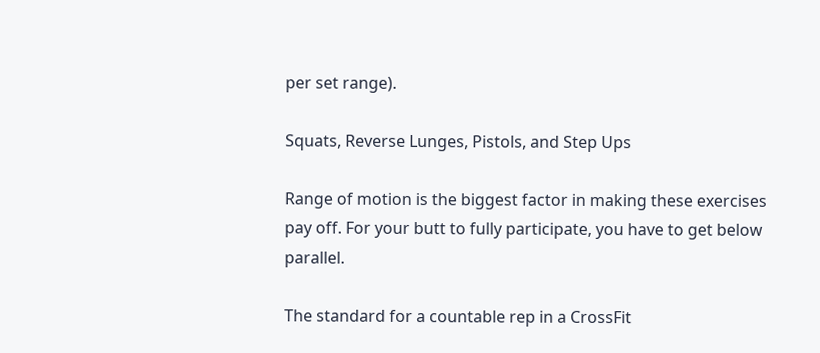per set range).

Squats, Reverse Lunges, Pistols, and Step Ups

Range of motion is the biggest factor in making these exercises pay off. For your butt to fully participate, you have to get below parallel.

The standard for a countable rep in a CrossFit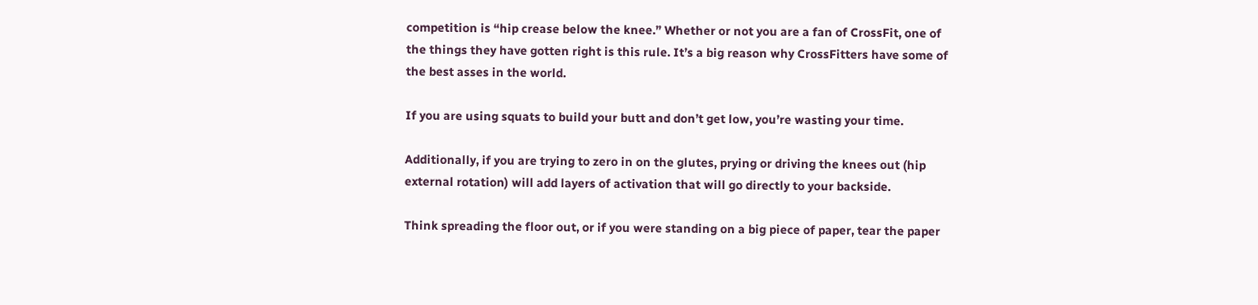competition is “hip crease below the knee.” Whether or not you are a fan of CrossFit, one of the things they have gotten right is this rule. It’s a big reason why CrossFitters have some of the best asses in the world.

If you are using squats to build your butt and don’t get low, you’re wasting your time.

Additionally, if you are trying to zero in on the glutes, prying or driving the knees out (hip external rotation) will add layers of activation that will go directly to your backside.

Think spreading the floor out, or if you were standing on a big piece of paper, tear the paper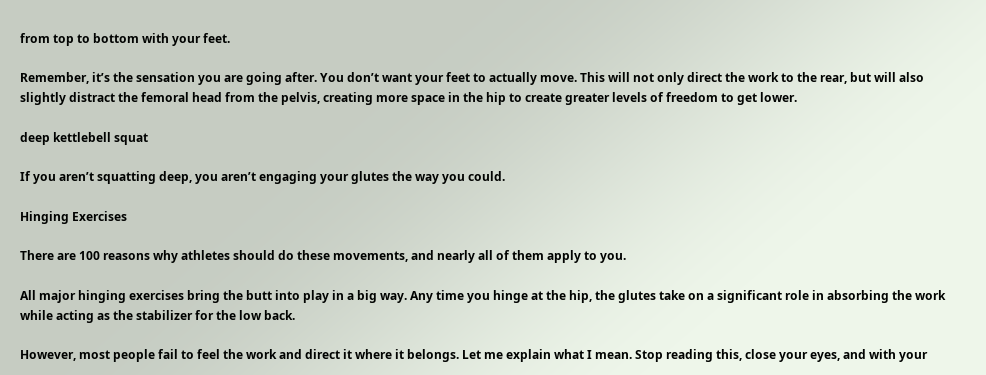from top to bottom with your feet.

Remember, it’s the sensation you are going after. You don’t want your feet to actually move. This will not only direct the work to the rear, but will also slightly distract the femoral head from the pelvis, creating more space in the hip to create greater levels of freedom to get lower.

deep kettlebell squat

If you aren’t squatting deep, you aren’t engaging your glutes the way you could.

Hinging Exercises

There are 100 reasons why athletes should do these movements, and nearly all of them apply to you.

All major hinging exercises bring the butt into play in a big way. Any time you hinge at the hip, the glutes take on a significant role in absorbing the work while acting as the stabilizer for the low back.

However, most people fail to feel the work and direct it where it belongs. Let me explain what I mean. Stop reading this, close your eyes, and with your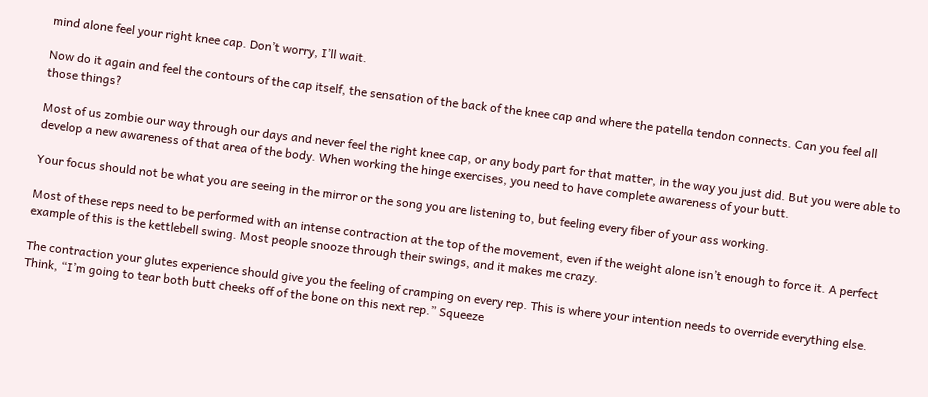mind alone feel your right knee cap. Don’t worry, I’ll wait.

Now do it again and feel the contours of the cap itself, the sensation of the back of the knee cap and where the patella tendon connects. Can you feel all those things?

Most of us zombie our way through our days and never feel the right knee cap, or any body part for that matter, in the way you just did. But you were able to develop a new awareness of that area of the body. When working the hinge exercises, you need to have complete awareness of your butt.

Your focus should not be what you are seeing in the mirror or the song you are listening to, but feeling every fiber of your ass working.

Most of these reps need to be performed with an intense contraction at the top of the movement, even if the weight alone isn’t enough to force it. A perfect example of this is the kettlebell swing. Most people snooze through their swings, and it makes me crazy.

The contraction your glutes experience should give you the feeling of cramping on every rep. This is where your intention needs to override everything else. Think, “I’m going to tear both butt cheeks off of the bone on this next rep.” Squeeze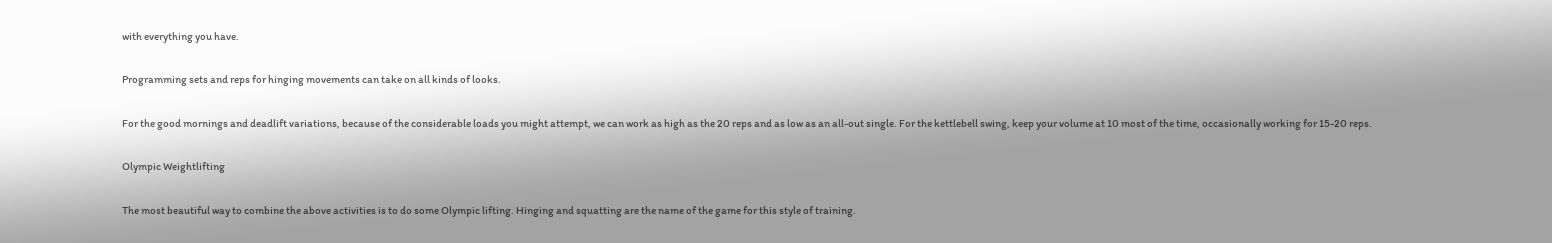with everything you have.

Programming sets and reps for hinging movements can take on all kinds of looks.

For the good mornings and deadlift variations, because of the considerable loads you might attempt, we can work as high as the 20 reps and as low as an all-out single. For the kettlebell swing, keep your volume at 10 most of the time, occasionally working for 15-20 reps.

Olympic Weightlifting

The most beautiful way to combine the above activities is to do some Olympic lifting. Hinging and squatting are the name of the game for this style of training.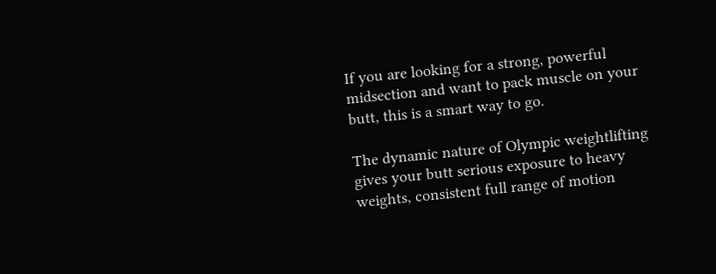If you are looking for a strong, powerful midsection and want to pack muscle on your butt, this is a smart way to go.

The dynamic nature of Olympic weightlifting gives your butt serious exposure to heavy weights, consistent full range of motion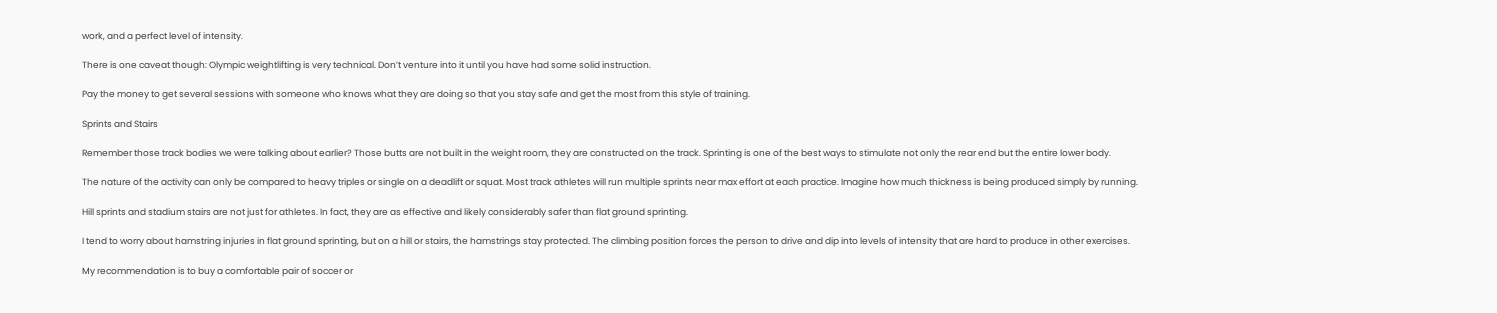work, and a perfect level of intensity.

There is one caveat though: Olympic weightlifting is very technical. Don’t venture into it until you have had some solid instruction.

Pay the money to get several sessions with someone who knows what they are doing so that you stay safe and get the most from this style of training.

Sprints and Stairs

Remember those track bodies we were talking about earlier? Those butts are not built in the weight room, they are constructed on the track. Sprinting is one of the best ways to stimulate not only the rear end but the entire lower body.

The nature of the activity can only be compared to heavy triples or single on a deadlift or squat. Most track athletes will run multiple sprints near max effort at each practice. Imagine how much thickness is being produced simply by running.

Hill sprints and stadium stairs are not just for athletes. In fact, they are as effective and likely considerably safer than flat ground sprinting.

I tend to worry about hamstring injuries in flat ground sprinting, but on a hill or stairs, the hamstrings stay protected. The climbing position forces the person to drive and dip into levels of intensity that are hard to produce in other exercises.

My recommendation is to buy a comfortable pair of soccer or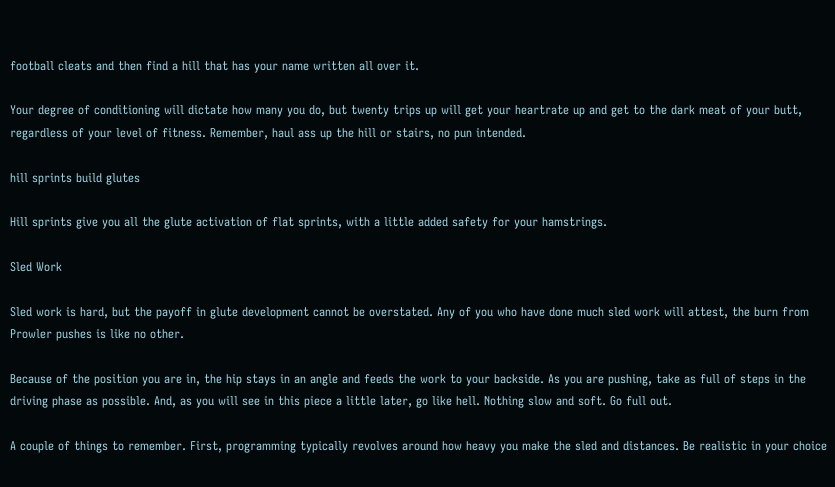football cleats and then find a hill that has your name written all over it.

Your degree of conditioning will dictate how many you do, but twenty trips up will get your heartrate up and get to the dark meat of your butt, regardless of your level of fitness. Remember, haul ass up the hill or stairs, no pun intended.

hill sprints build glutes

Hill sprints give you all the glute activation of flat sprints, with a little added safety for your hamstrings.

Sled Work

Sled work is hard, but the payoff in glute development cannot be overstated. Any of you who have done much sled work will attest, the burn from Prowler pushes is like no other.

Because of the position you are in, the hip stays in an angle and feeds the work to your backside. As you are pushing, take as full of steps in the driving phase as possible. And, as you will see in this piece a little later, go like hell. Nothing slow and soft. Go full out.

A couple of things to remember. First, programming typically revolves around how heavy you make the sled and distances. Be realistic in your choice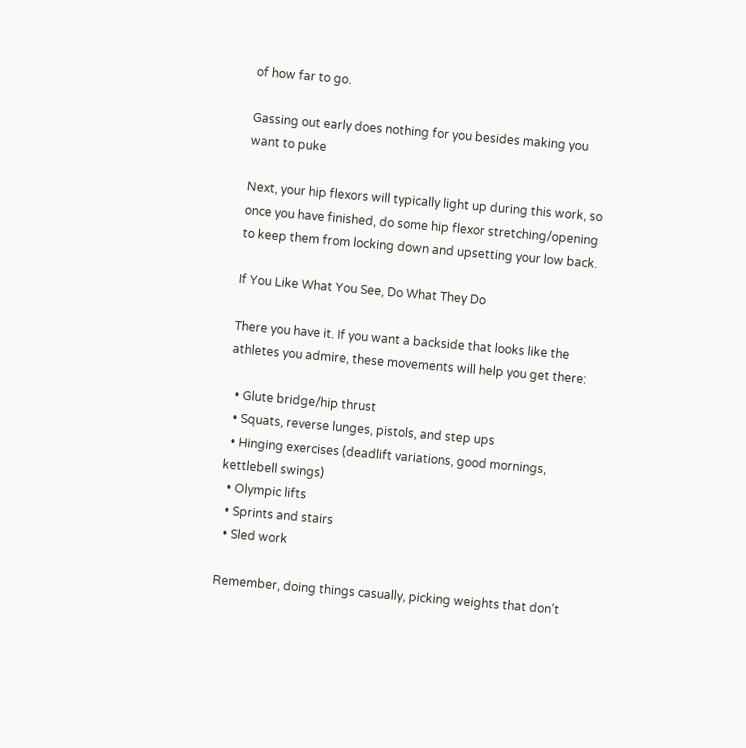of how far to go.

Gassing out early does nothing for you besides making you want to puke

Next, your hip flexors will typically light up during this work, so once you have finished, do some hip flexor stretching/opening to keep them from locking down and upsetting your low back.

If You Like What You See, Do What They Do

There you have it. If you want a backside that looks like the athletes you admire, these movements will help you get there:

  • Glute bridge/hip thrust
  • Squats, reverse lunges, pistols, and step ups
  • Hinging exercises (deadlift variations, good mornings, kettlebell swings)
  • Olympic lifts
  • Sprints and stairs
  • Sled work

Remember, doing things casually, picking weights that don’t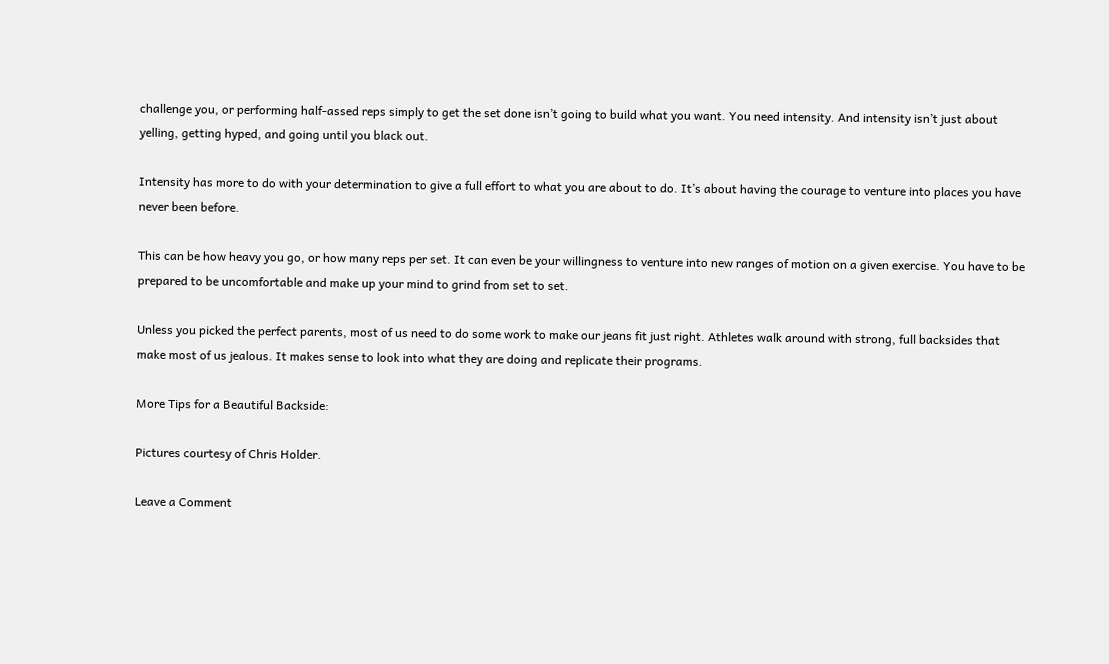challenge you, or performing half-assed reps simply to get the set done isn’t going to build what you want. You need intensity. And intensity isn’t just about yelling, getting hyped, and going until you black out.

Intensity has more to do with your determination to give a full effort to what you are about to do. It’s about having the courage to venture into places you have never been before.

This can be how heavy you go, or how many reps per set. It can even be your willingness to venture into new ranges of motion on a given exercise. You have to be prepared to be uncomfortable and make up your mind to grind from set to set.

Unless you picked the perfect parents, most of us need to do some work to make our jeans fit just right. Athletes walk around with strong, full backsides that make most of us jealous. It makes sense to look into what they are doing and replicate their programs.

More Tips for a Beautiful Backside:

Pictures courtesy of Chris Holder.

Leave a Comment